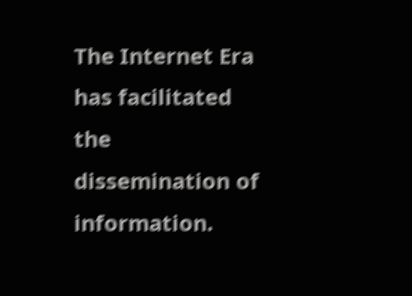The Internet Era has facilitated the dissemination of information.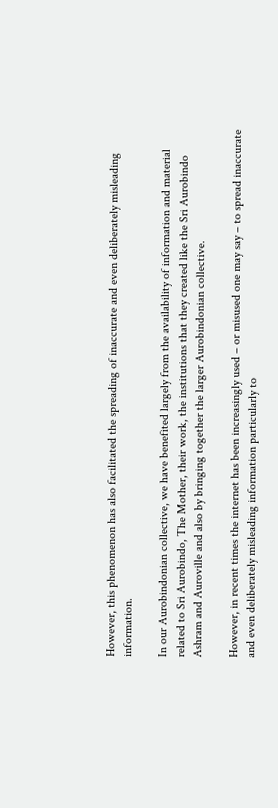However, this phenomenon has also facilitated the spreading of inaccurate and even deliberately misleading information.

In our Aurobindonian collective, we have benefited largely from the availability of information and material related to Sri Aurobindo, The Mother, their work, the institutions that they created like the Sri Aurobindo Ashram and Auroville and also by bringing together the larger Aurobindonian collective.

However, in recent times the internet has been increasingly used – or misused one may say – to spread inaccurate and even deliberately misleading information particularly to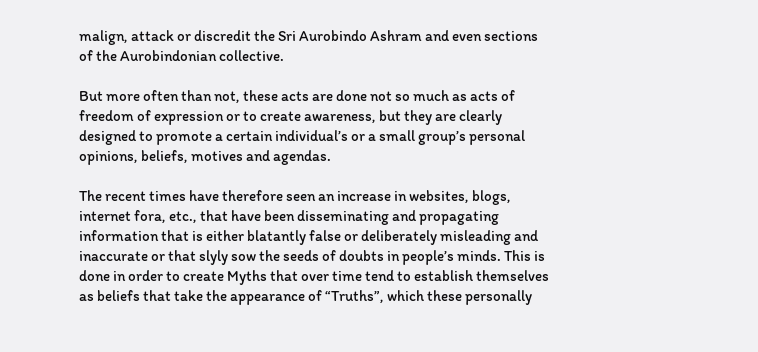malign, attack or discredit the Sri Aurobindo Ashram and even sections of the Aurobindonian collective.

But more often than not, these acts are done not so much as acts of freedom of expression or to create awareness, but they are clearly designed to promote a certain individual’s or a small group’s personal opinions, beliefs, motives and agendas.

The recent times have therefore seen an increase in websites, blogs, internet fora, etc., that have been disseminating and propagating information that is either blatantly false or deliberately misleading and inaccurate or that slyly sow the seeds of doubts in people’s minds. This is done in order to create Myths that over time tend to establish themselves as beliefs that take the appearance of “Truths”, which these personally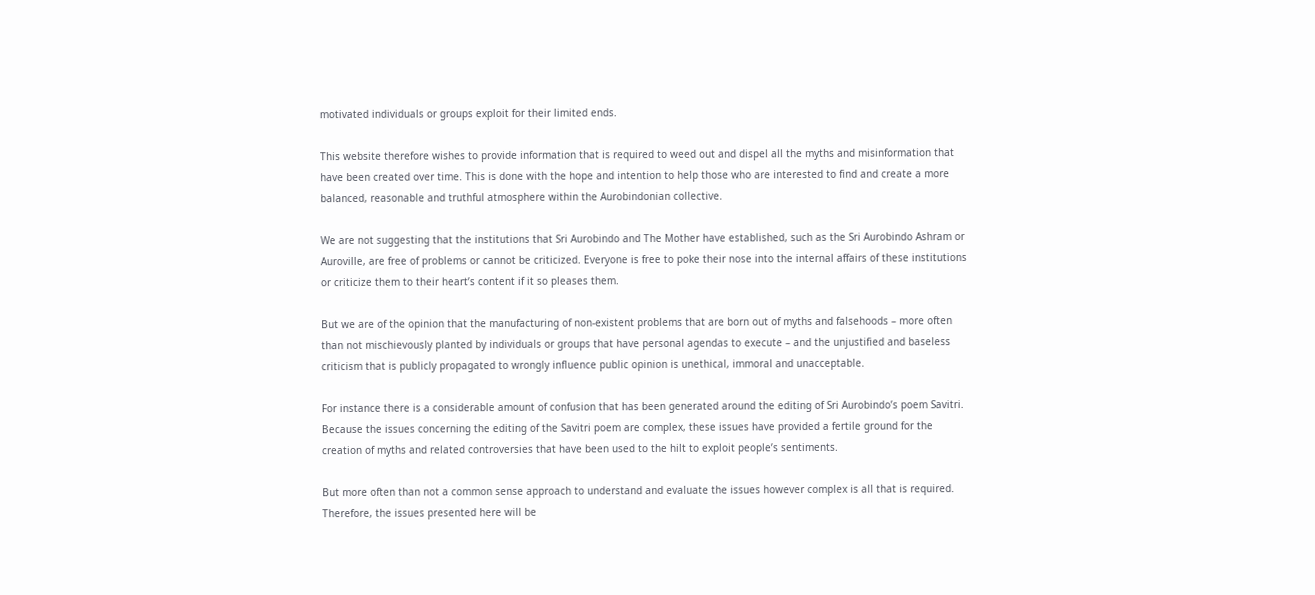motivated individuals or groups exploit for their limited ends.

This website therefore wishes to provide information that is required to weed out and dispel all the myths and misinformation that have been created over time. This is done with the hope and intention to help those who are interested to find and create a more balanced, reasonable and truthful atmosphere within the Aurobindonian collective.

We are not suggesting that the institutions that Sri Aurobindo and The Mother have established, such as the Sri Aurobindo Ashram or Auroville, are free of problems or cannot be criticized. Everyone is free to poke their nose into the internal affairs of these institutions or criticize them to their heart’s content if it so pleases them.

But we are of the opinion that the manufacturing of non-existent problems that are born out of myths and falsehoods – more often than not mischievously planted by individuals or groups that have personal agendas to execute – and the unjustified and baseless criticism that is publicly propagated to wrongly influence public opinion is unethical, immoral and unacceptable.

For instance there is a considerable amount of confusion that has been generated around the editing of Sri Aurobindo’s poem Savitri. Because the issues concerning the editing of the Savitri poem are complex, these issues have provided a fertile ground for the creation of myths and related controversies that have been used to the hilt to exploit people’s sentiments.

But more often than not a common sense approach to understand and evaluate the issues however complex is all that is required. Therefore, the issues presented here will be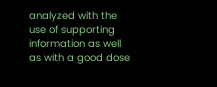analyzed with the use of supporting information as well as with a good dose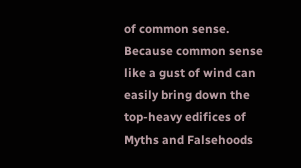of common sense. Because common sense like a gust of wind can easily bring down the top-heavy edifices of Myths and Falsehoods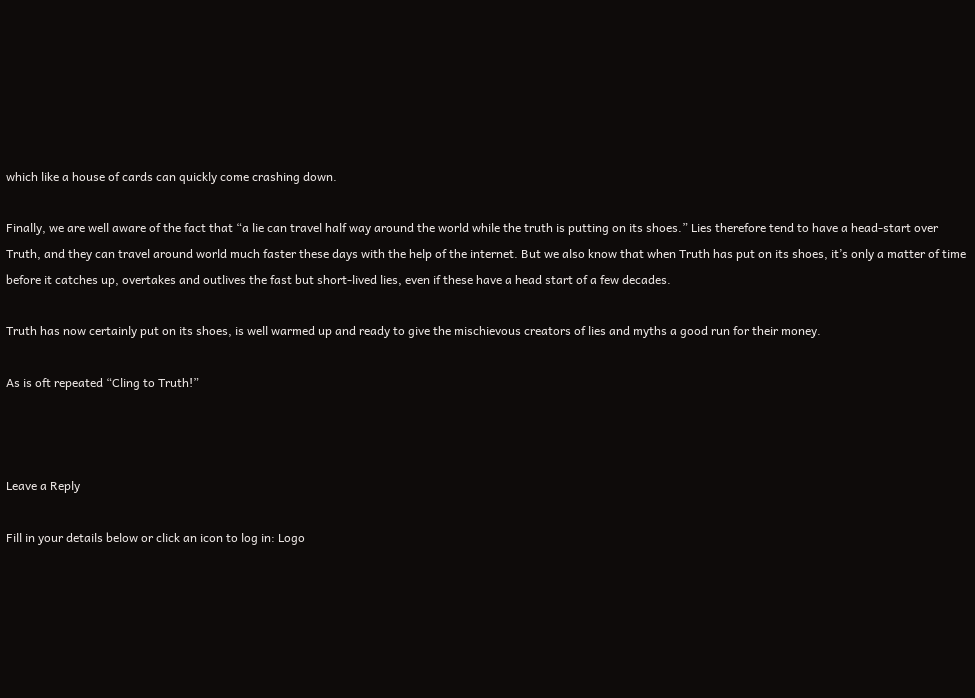which like a house of cards can quickly come crashing down.

Finally, we are well aware of the fact that “a lie can travel half way around the world while the truth is putting on its shoes.” Lies therefore tend to have a head-start over Truth, and they can travel around world much faster these days with the help of the internet. But we also know that when Truth has put on its shoes, it’s only a matter of time before it catches up, overtakes and outlives the fast but short-lived lies, even if these have a head start of a few decades.

Truth has now certainly put on its shoes, is well warmed up and ready to give the mischievous creators of lies and myths a good run for their money.

As is oft repeated “Cling to Truth!”



Leave a Reply

Fill in your details below or click an icon to log in: Logo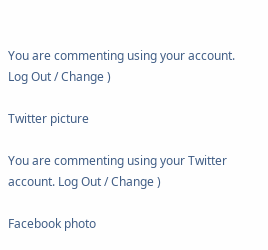You are commenting using your account. Log Out / Change )

Twitter picture

You are commenting using your Twitter account. Log Out / Change )

Facebook photo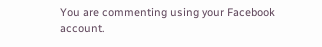You are commenting using your Facebook account.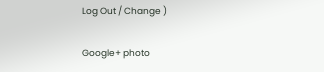Log Out / Change )

Google+ photo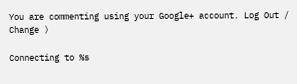You are commenting using your Google+ account. Log Out / Change )

Connecting to %s